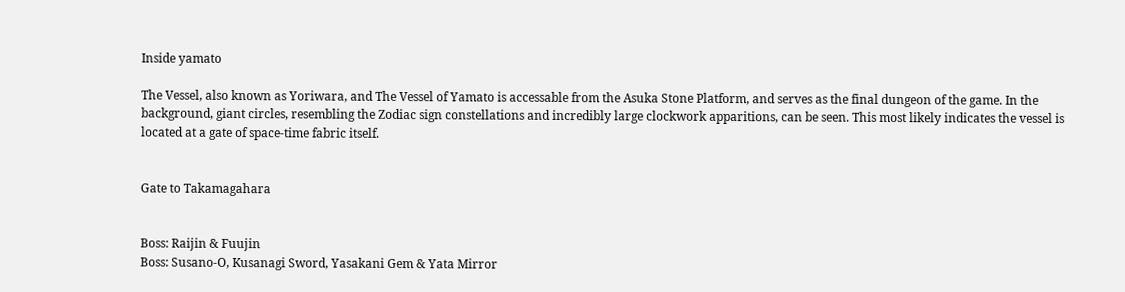Inside yamato

The Vessel, also known as Yoriwara, and The Vessel of Yamato is accessable from the Asuka Stone Platform, and serves as the final dungeon of the game. In the background, giant circles, resembling the Zodiac sign constellations and incredibly large clockwork apparitions, can be seen. This most likely indicates the vessel is located at a gate of space-time fabric itself.


Gate to Takamagahara


Boss: Raijin & Fuujin
Boss: Susano-O, Kusanagi Sword, Yasakani Gem & Yata Mirror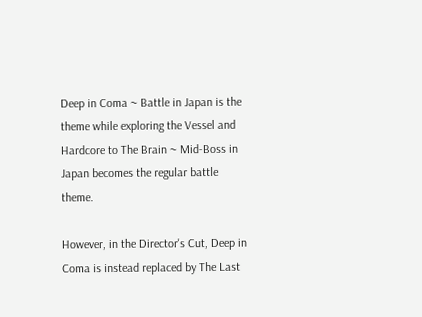Deep in Coma ~ Battle in Japan is the theme while exploring the Vessel and Hardcore to The Brain ~ Mid-Boss in Japan becomes the regular battle theme.

However, in the Director's Cut, Deep in Coma is instead replaced by The Last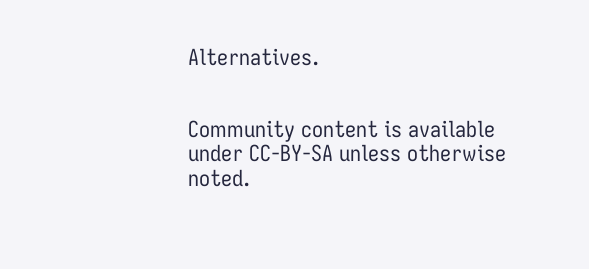Alternatives.


Community content is available under CC-BY-SA unless otherwise noted.